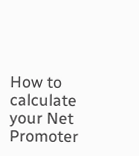How to calculate your Net Promoter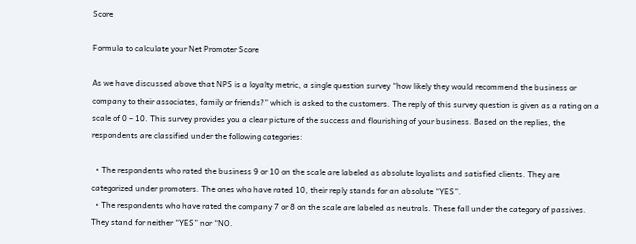Score

Formula to calculate your Net Promoter Score

As we have discussed above that NPS is a loyalty metric, a single question survey “how likely they would recommend the business or company to their associates, family or friends?” which is asked to the customers. The reply of this survey question is given as a rating on a scale of 0 – 10. This survey provides you a clear picture of the success and flourishing of your business. Based on the replies, the respondents are classified under the following categories:

  • The respondents who rated the business 9 or 10 on the scale are labeled as absolute loyalists and satisfied clients. They are categorized under promoters. The ones who have rated 10, their reply stands for an absolute “YES”.
  • The respondents who have rated the company 7 or 8 on the scale are labeled as neutrals. These fall under the category of passives. They stand for neither “YES” nor “NO.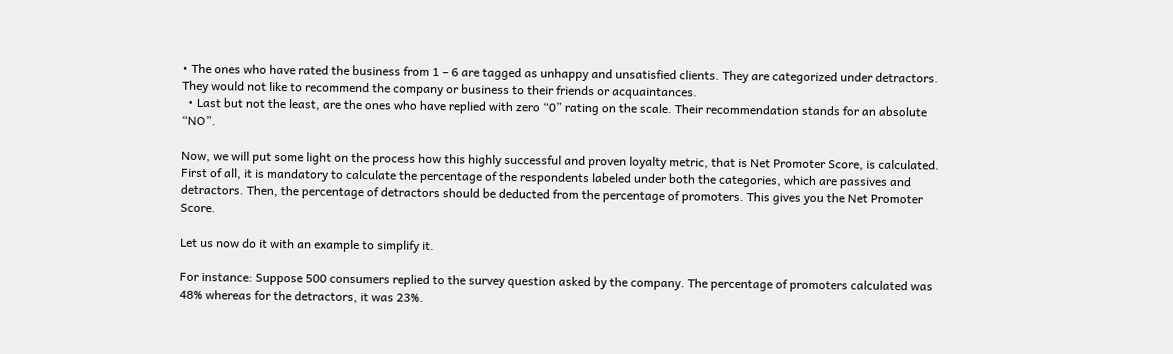• The ones who have rated the business from 1 – 6 are tagged as unhappy and unsatisfied clients. They are categorized under detractors. They would not like to recommend the company or business to their friends or acquaintances.
  • Last but not the least, are the ones who have replied with zero “0” rating on the scale. Their recommendation stands for an absolute “NO”.

Now, we will put some light on the process how this highly successful and proven loyalty metric, that is Net Promoter Score, is calculated. First of all, it is mandatory to calculate the percentage of the respondents labeled under both the categories, which are passives and detractors. Then, the percentage of detractors should be deducted from the percentage of promoters. This gives you the Net Promoter Score.

Let us now do it with an example to simplify it.

For instance: Suppose 500 consumers replied to the survey question asked by the company. The percentage of promoters calculated was 48% whereas for the detractors, it was 23%.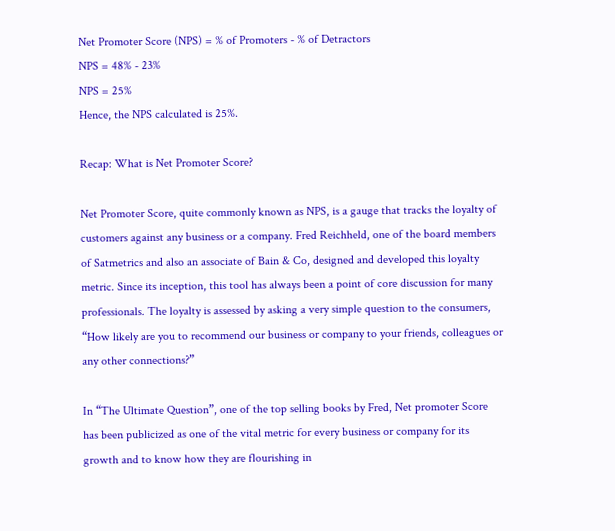Net Promoter Score (NPS) = % of Promoters - % of Detractors
NPS = 48% - 23%
NPS = 25%
Hence, the NPS calculated is 25%.

Recap: What is Net Promoter Score?

Net Promoter Score, quite commonly known as NPS, is a gauge that tracks the loyalty of customers against any business or a company. Fred Reichheld, one of the board members of Satmetrics and also an associate of Bain & Co, designed and developed this loyalty metric. Since its inception, this tool has always been a point of core discussion for many professionals. The loyalty is assessed by asking a very simple question to the consumers, “How likely are you to recommend our business or company to your friends, colleagues or any other connections?”

In “The Ultimate Question”, one of the top selling books by Fred, Net promoter Score has been publicized as one of the vital metric for every business or company for its growth and to know how they are flourishing in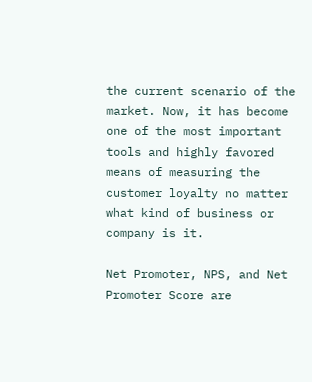the current scenario of the market. Now, it has become one of the most important tools and highly favored means of measuring the customer loyalty no matter what kind of business or company is it.

Net Promoter, NPS, and Net Promoter Score are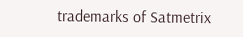trademarks of Satmetrix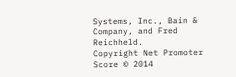Systems, Inc., Bain & Company, and Fred Reichheld.
Copyright Net Promoter Score © 2014